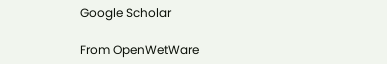Google Scholar

From OpenWetWare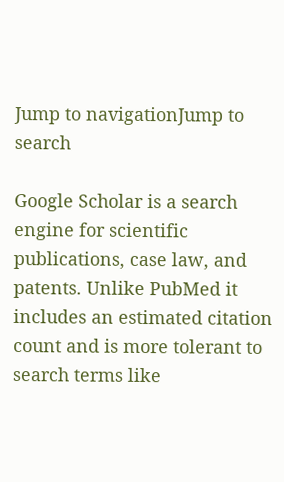Jump to navigationJump to search

Google Scholar is a search engine for scientific publications, case law, and patents. Unlike PubMed it includes an estimated citation count and is more tolerant to search terms like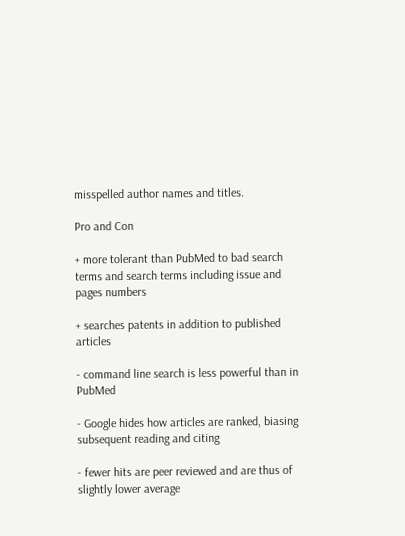misspelled author names and titles.

Pro and Con

+ more tolerant than PubMed to bad search terms and search terms including issue and pages numbers

+ searches patents in addition to published articles

- command line search is less powerful than in PubMed

- Google hides how articles are ranked, biasing subsequent reading and citing

- fewer hits are peer reviewed and are thus of slightly lower average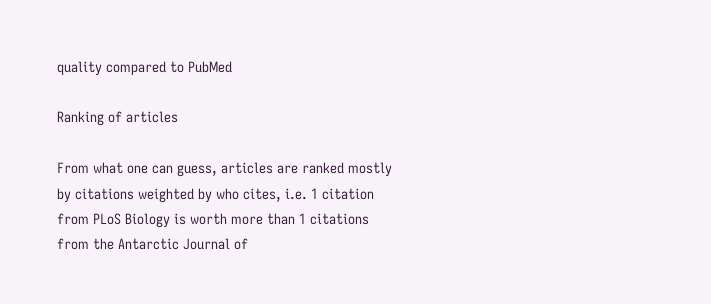quality compared to PubMed

Ranking of articles

From what one can guess, articles are ranked mostly by citations weighted by who cites, i.e. 1 citation from PLoS Biology is worth more than 1 citations from the Antarctic Journal of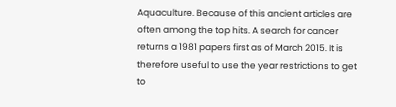Aquaculture. Because of this ancient articles are often among the top hits. A search for cancer returns a 1981 papers first as of March 2015. It is therefore useful to use the year restrictions to get to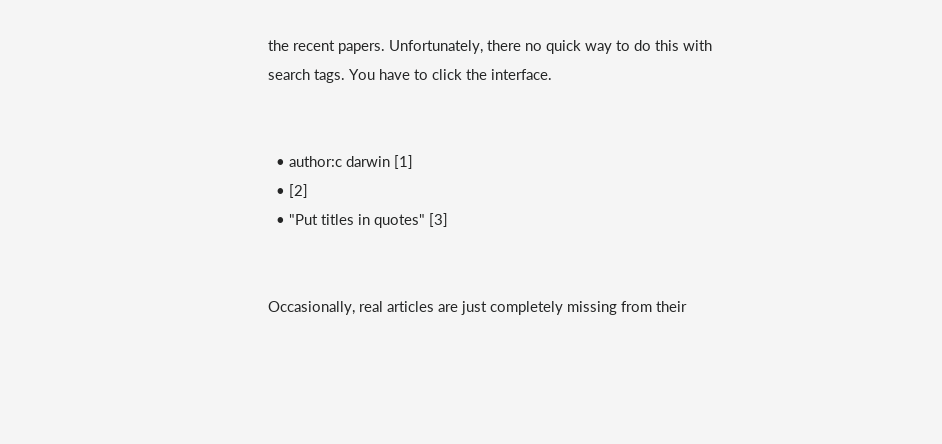the recent papers. Unfortunately, there no quick way to do this with search tags. You have to click the interface.


  • author:c darwin [1]
  • [2]
  • "Put titles in quotes" [3]


Occasionally, real articles are just completely missing from their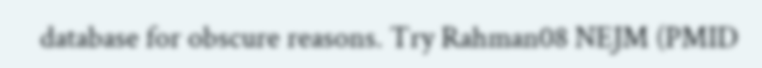database for obscure reasons. Try Rahman08 NEJM (PMID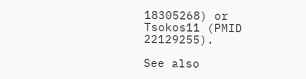18305268) or Tsokos11 (PMID 22129255).

See also